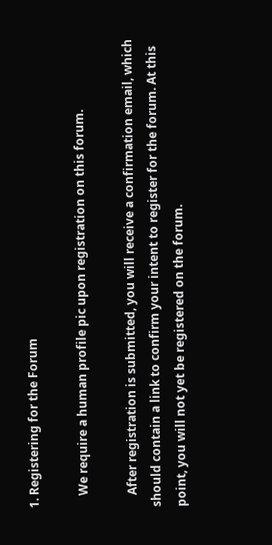1. Registering for the Forum

    We require a human profile pic upon registration on this forum.

    After registration is submitted, you will receive a confirmation email, which should contain a link to confirm your intent to register for the forum. At this point, you will not yet be registered on the forum.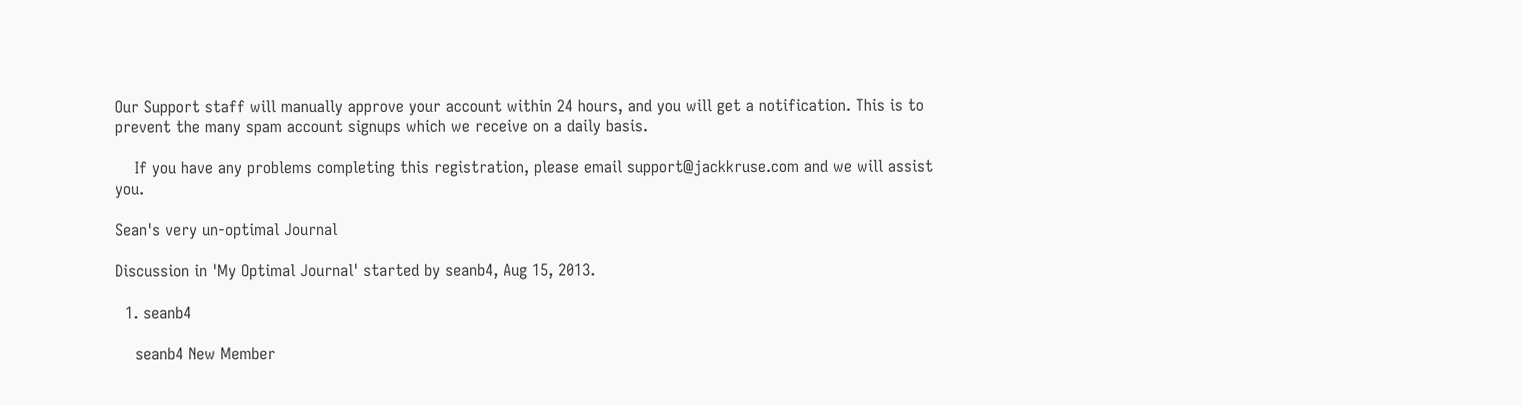Our Support staff will manually approve your account within 24 hours, and you will get a notification. This is to prevent the many spam account signups which we receive on a daily basis.

    If you have any problems completing this registration, please email support@jackkruse.com and we will assist you.

Sean's very un-optimal Journal

Discussion in 'My Optimal Journal' started by seanb4, Aug 15, 2013.

  1. seanb4

    seanb4 New Member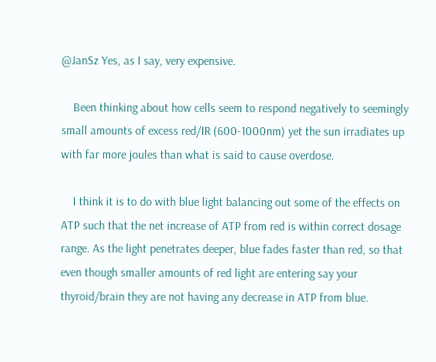@JanSz Yes, as I say, very expensive.

    Been thinking about how cells seem to respond negatively to seemingly small amounts of excess red/IR (600-1000nm) yet the sun irradiates up with far more joules than what is said to cause overdose.

    I think it is to do with blue light balancing out some of the effects on ATP such that the net increase of ATP from red is within correct dosage range. As the light penetrates deeper, blue fades faster than red, so that even though smaller amounts of red light are entering say your thyroid/brain they are not having any decrease in ATP from blue.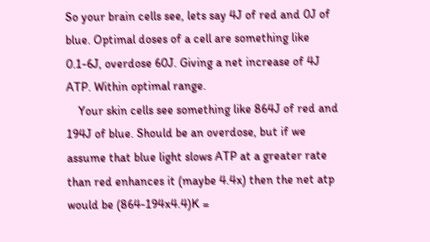So your brain cells see, lets say 4J of red and 0J of blue. Optimal doses of a cell are something like 0.1-6J, overdose 60J. Giving a net increase of 4J ATP. Within optimal range.
    Your skin cells see something like 864J of red and 194J of blue. Should be an overdose, but if we assume that blue light slows ATP at a greater rate than red enhances it (maybe 4.4x) then the net atp would be (864-194x4.4)K =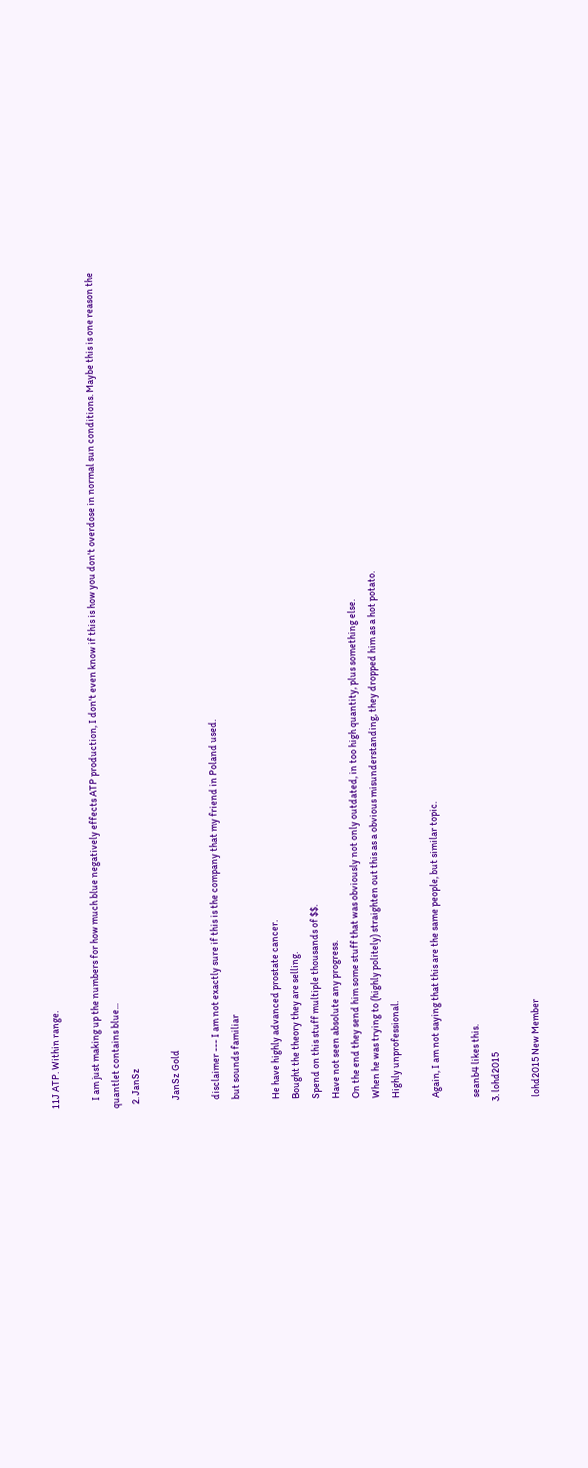11J ATP. Within range.

    I am just making up the numbers for how much blue negatively effects ATP production, I don't even know if this is how you don't overdose in normal sun conditions. Maybe this is one reason the quantlet contains blue...
  2. JanSz

    JanSz Gold

    disclaimer --- I am not exactly sure if this is the company that my friend in Poland used.
    but sounds familiar

    He have highly advanced prostate cancer.
    Bought the theory they are selling.
    Spend on this stuff multiple thousands of $$.
    Have not seen absolute any progress.
    On the end they send him some stuff that was obviously not only outdated, in too high quantity, plus something else.
    When he was trying to (highly politely) straighten out this as a obvious misunderstanding, they dropped him as a hot potato.
    Highly unprofessional.

    Again, I am not saying that this are the same people, but similar topic.

    seanb4 likes this.
  3. lohd2015

    lohd2015 New Member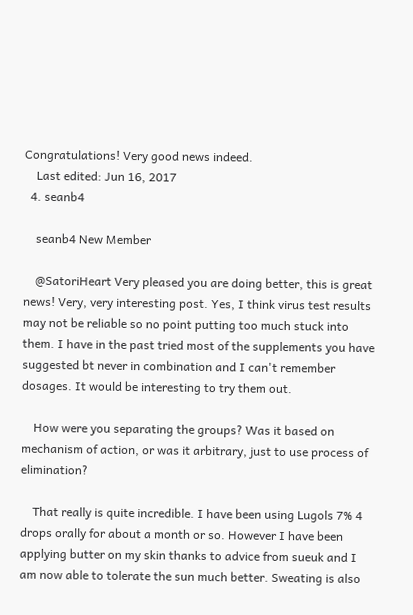Congratulations! Very good news indeed.
    Last edited: Jun 16, 2017
  4. seanb4

    seanb4 New Member

    @SatoriHeart Very pleased you are doing better, this is great news! Very, very interesting post. Yes, I think virus test results may not be reliable so no point putting too much stuck into them. I have in the past tried most of the supplements you have suggested bt never in combination and I can't remember dosages. It would be interesting to try them out.

    How were you separating the groups? Was it based on mechanism of action, or was it arbitrary, just to use process of elimination?

    That really is quite incredible. I have been using Lugols 7% 4 drops orally for about a month or so. However I have been applying butter on my skin thanks to advice from sueuk and I am now able to tolerate the sun much better. Sweating is also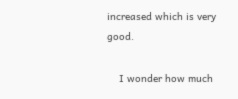increased which is very good.

    I wonder how much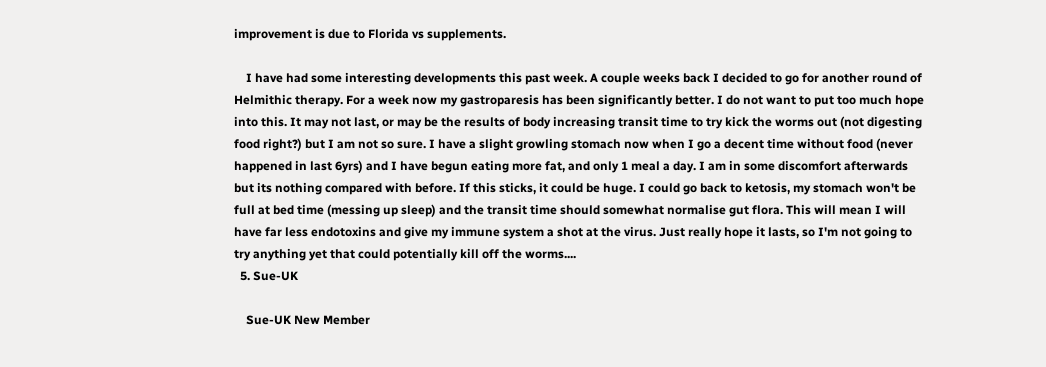improvement is due to Florida vs supplements.

    I have had some interesting developments this past week. A couple weeks back I decided to go for another round of Helmithic therapy. For a week now my gastroparesis has been significantly better. I do not want to put too much hope into this. It may not last, or may be the results of body increasing transit time to try kick the worms out (not digesting food right?) but I am not so sure. I have a slight growling stomach now when I go a decent time without food (never happened in last 6yrs) and I have begun eating more fat, and only 1 meal a day. I am in some discomfort afterwards but its nothing compared with before. If this sticks, it could be huge. I could go back to ketosis, my stomach won't be full at bed time (messing up sleep) and the transit time should somewhat normalise gut flora. This will mean I will have far less endotoxins and give my immune system a shot at the virus. Just really hope it lasts, so I'm not going to try anything yet that could potentially kill off the worms....
  5. Sue-UK

    Sue-UK New Member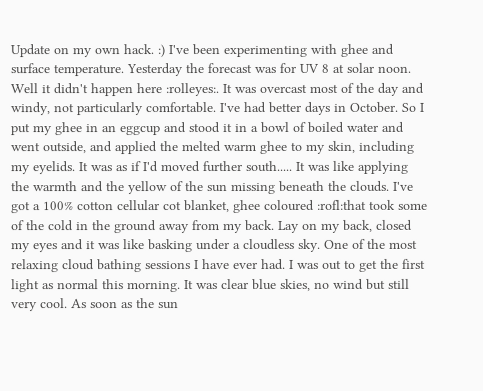Update on my own hack. :) I've been experimenting with ghee and surface temperature. Yesterday the forecast was for UV 8 at solar noon. Well it didn't happen here :rolleyes:. It was overcast most of the day and windy, not particularly comfortable. I've had better days in October. So I put my ghee in an eggcup and stood it in a bowl of boiled water and went outside, and applied the melted warm ghee to my skin, including my eyelids. It was as if I'd moved further south..... It was like applying the warmth and the yellow of the sun missing beneath the clouds. I've got a 100% cotton cellular cot blanket, ghee coloured :rofl:that took some of the cold in the ground away from my back. Lay on my back, closed my eyes and it was like basking under a cloudless sky. One of the most relaxing cloud bathing sessions I have ever had. I was out to get the first light as normal this morning. It was clear blue skies, no wind but still very cool. As soon as the sun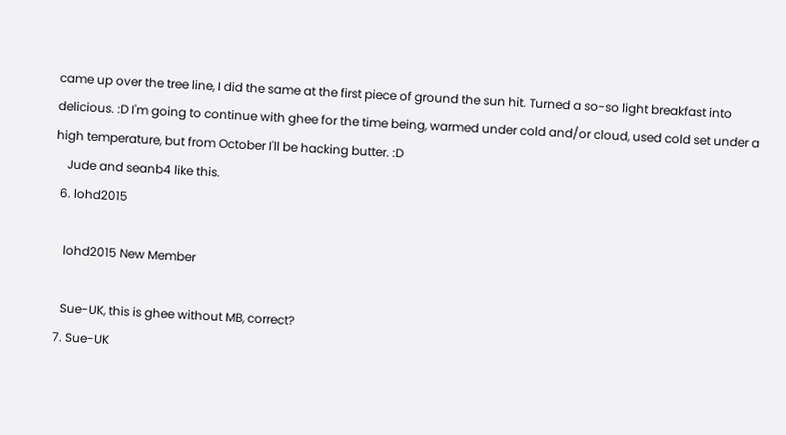came up over the tree line, I did the same at the first piece of ground the sun hit. Turned a so-so light breakfast into delicious. :D I'm going to continue with ghee for the time being, warmed under cold and/or cloud, used cold set under a high temperature, but from October I'll be hacking butter. :D
    Jude and seanb4 like this.
  6. lohd2015

    lohd2015 New Member

    Sue-UK, this is ghee without MB, correct?
  7. Sue-UK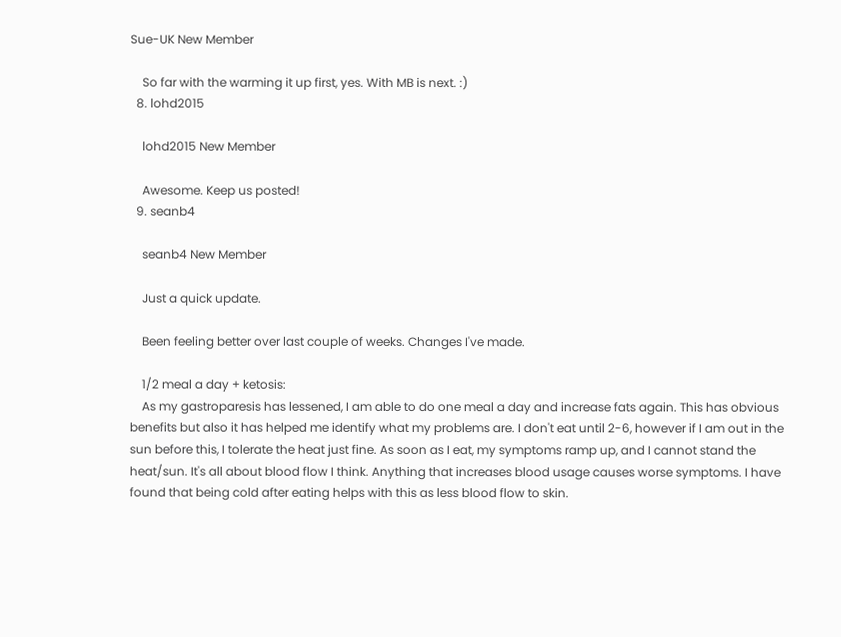Sue-UK New Member

    So far with the warming it up first, yes. With MB is next. :)
  8. lohd2015

    lohd2015 New Member

    Awesome. Keep us posted!
  9. seanb4

    seanb4 New Member

    Just a quick update.

    Been feeling better over last couple of weeks. Changes I've made.

    1/2 meal a day + ketosis:
    As my gastroparesis has lessened, I am able to do one meal a day and increase fats again. This has obvious benefits but also it has helped me identify what my problems are. I don't eat until 2-6, however if I am out in the sun before this, I tolerate the heat just fine. As soon as I eat, my symptoms ramp up, and I cannot stand the heat/sun. It's all about blood flow I think. Anything that increases blood usage causes worse symptoms. I have found that being cold after eating helps with this as less blood flow to skin.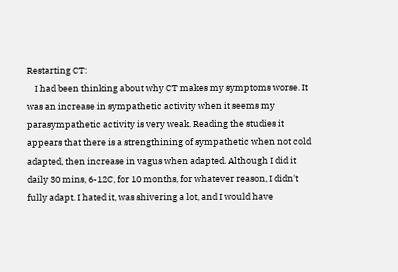Restarting CT:
    I had been thinking about why CT makes my symptoms worse. It was an increase in sympathetic activity when it seems my parasympathetic activity is very weak. Reading the studies it appears that there is a strengthining of sympathetic when not cold adapted, then increase in vagus when adapted. Although I did it daily 30 mins, 6-12C, for 10 months, for whatever reason, I didn't fully adapt. I hated it, was shivering a lot, and I would have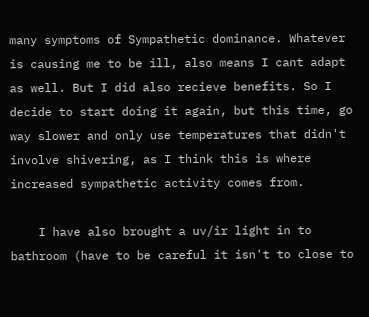many symptoms of Sympathetic dominance. Whatever is causing me to be ill, also means I cant adapt as well. But I did also recieve benefits. So I decide to start doing it again, but this time, go way slower and only use temperatures that didn't involve shivering, as I think this is where increased sympathetic activity comes from.

    I have also brought a uv/ir light in to bathroom (have to be careful it isn't to close to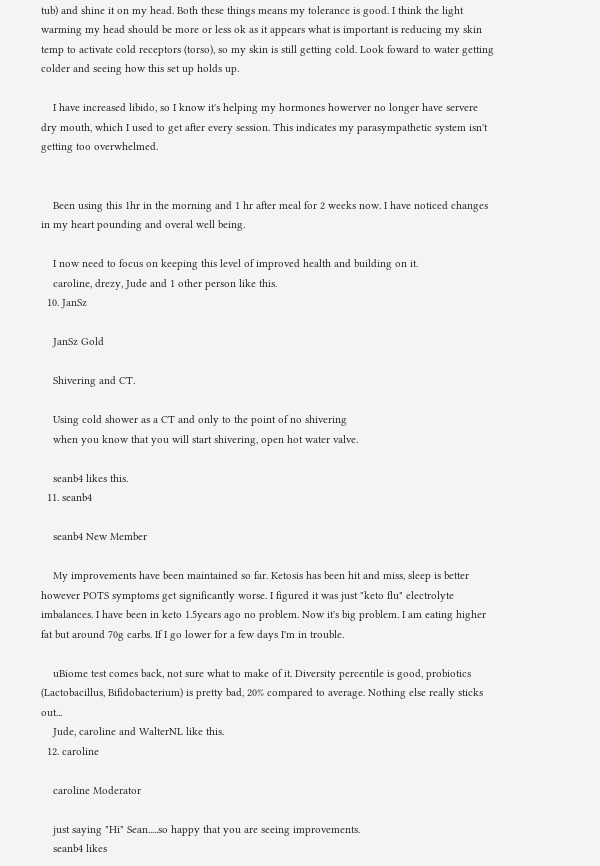tub) and shine it on my head. Both these things means my tolerance is good. I think the light warming my head should be more or less ok as it appears what is important is reducing my skin temp to activate cold receptors (torso), so my skin is still getting cold. Look foward to water getting colder and seeing how this set up holds up.

    I have increased libido, so I know it's helping my hormones howerver no longer have servere dry mouth, which I used to get after every session. This indicates my parasympathetic system isn't getting too overwhelmed.


    Been using this 1hr in the morning and 1 hr after meal for 2 weeks now. I have noticed changes in my heart pounding and overal well being.

    I now need to focus on keeping this level of improved health and building on it.
    caroline, drezy, Jude and 1 other person like this.
  10. JanSz

    JanSz Gold

    Shivering and CT.

    Using cold shower as a CT and only to the point of no shivering
    when you know that you will start shivering, open hot water valve.

    seanb4 likes this.
  11. seanb4

    seanb4 New Member

    My improvements have been maintained so far. Ketosis has been hit and miss, sleep is better however POTS symptoms get significantly worse. I figured it was just "keto flu" electrolyte imbalances. I have been in keto 1.5years ago no problem. Now it's big problem. I am eating higher fat but around 70g carbs. If I go lower for a few days I'm in trouble.

    uBiome test comes back, not sure what to make of it. Diversity percentile is good, probiotics (Lactobacillus, Bifidobacterium) is pretty bad, 20% compared to average. Nothing else really sticks out...
    Jude, caroline and WalterNL like this.
  12. caroline

    caroline Moderator

    just saying "Hi" Sean.....so happy that you are seeing improvements.
    seanb4 likes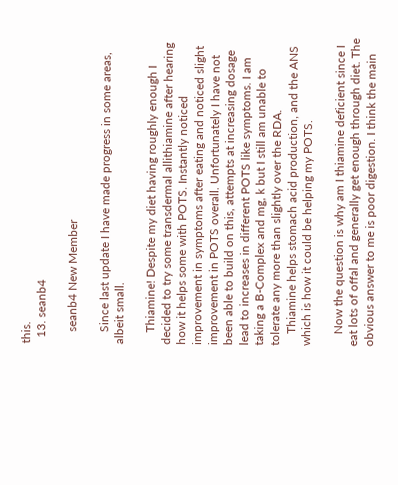this.
  13. seanb4

    seanb4 New Member

    Since last update I have made progress in some areas, albeit small.

    Thiamine! Despite my diet having roughly enough I decided to try some transdermal allithiamine after hearing how it helps some with POTS. Instantly noticed improvement in symptoms after eating and noticed slight improvement in POTS overall. Unfortunately I have not been able to build on this, attempts at increasing dosage lead to increases in different POTS like symptoms. I am taking a B-Complex and mg, k but I still am unable to tolerate any more than slightly over the RDA.
    Thiamine helps stomach acid production, and the ANS which is how it could be helping my POTS.

    Now the question is why am I thiamine deficient since I eat lots of offal and generally get enough through diet. The obvious answer to me is poor digestion. I think the main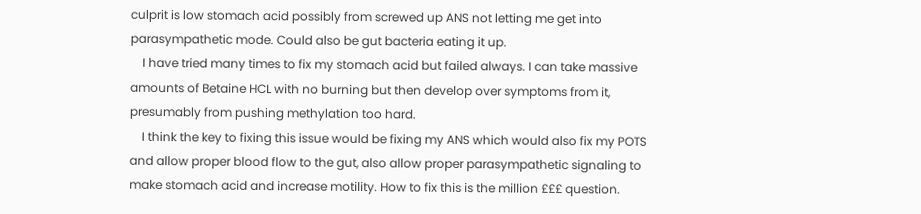culprit is low stomach acid possibly from screwed up ANS not letting me get into parasympathetic mode. Could also be gut bacteria eating it up.
    I have tried many times to fix my stomach acid but failed always. I can take massive amounts of Betaine HCL with no burning but then develop over symptoms from it, presumably from pushing methylation too hard.
    I think the key to fixing this issue would be fixing my ANS which would also fix my POTS and allow proper blood flow to the gut, also allow proper parasympathetic signaling to make stomach acid and increase motility. How to fix this is the million £££ question.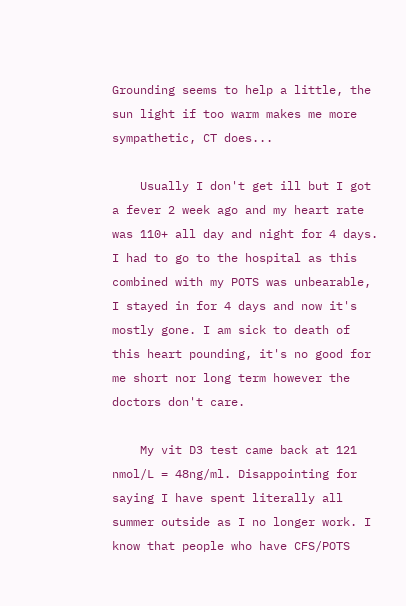Grounding seems to help a little, the sun light if too warm makes me more sympathetic, CT does...

    Usually I don't get ill but I got a fever 2 week ago and my heart rate was 110+ all day and night for 4 days. I had to go to the hospital as this combined with my POTS was unbearable, I stayed in for 4 days and now it's mostly gone. I am sick to death of this heart pounding, it's no good for me short nor long term however the doctors don't care.

    My vit D3 test came back at 121 nmol/L = 48ng/ml. Disappointing for saying I have spent literally all summer outside as I no longer work. I know that people who have CFS/POTS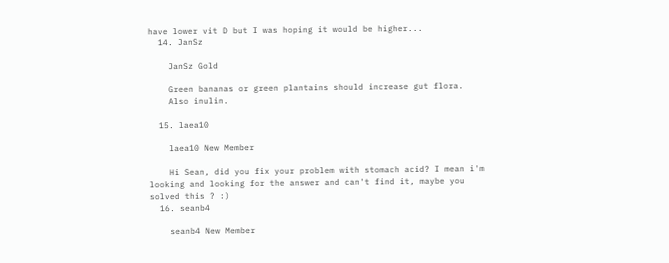have lower vit D but I was hoping it would be higher...
  14. JanSz

    JanSz Gold

    Green bananas or green plantains should increase gut flora.
    Also inulin.

  15. laea10

    laea10 New Member

    Hi Sean, did you fix your problem with stomach acid? I mean i'm looking and looking for the answer and can't find it, maybe you solved this ? :)
  16. seanb4

    seanb4 New Member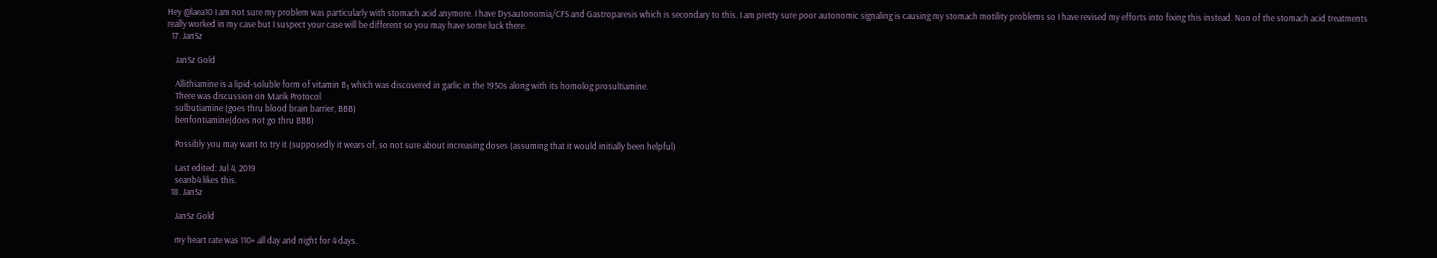Hey @laea10 I am not sure my problem was particularly with stomach acid anymore. I have Dysautonomia/CFS and Gastroparesis which is secondary to this. I am pretty sure poor autonomic signaling is causing my stomach motility problems so I have revised my efforts into fixing this instead. Non of the stomach acid treatments really worked in my case but I suspect your case will be different so you may have some luck there.
  17. JanSz

    JanSz Gold

    Allithiamine is a lipid-soluble form of vitamin B₁ which was discovered in garlic in the 1950s along with its homolog prosultiamine.
    There was discussion on Marik Protocol
    sulbutiamine (goes thru blood brain barrier, BBB)
    benfontiamine(does not go thru BBB)

    Possibly you may want to try it (supposedly it wears of, so not sure about increasing doses (assuming that it would initially been helpful)

    Last edited: Jul 4, 2019
    seanb4 likes this.
  18. JanSz

    JanSz Gold

    my heart rate was 110+ all day and night for 4 days.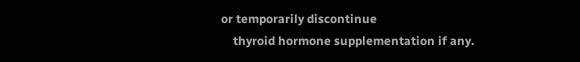or temporarily discontinue
    thyroid hormone supplementation if any.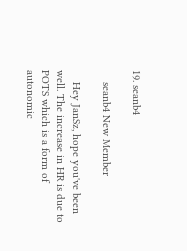19. seanb4

    seanb4 New Member

    Hey JanSz, hope you've been well. The increase in HR is due to POTS which is a form of autonomic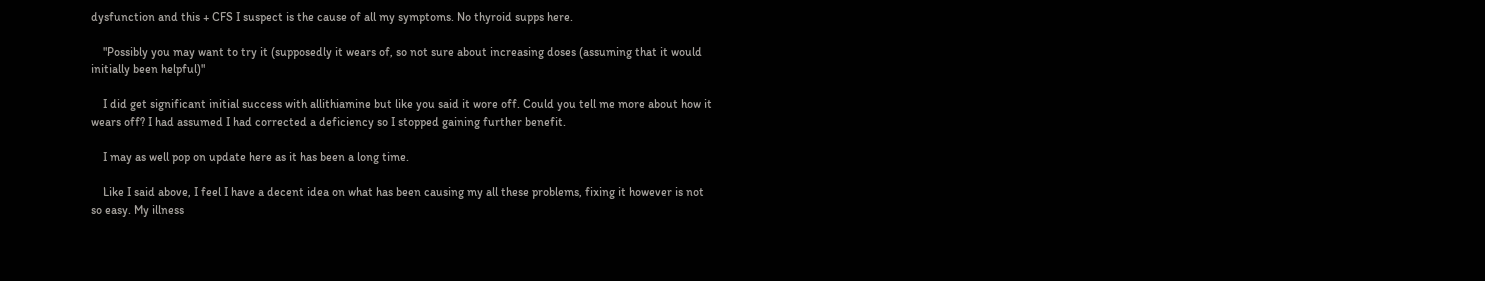dysfunction and this + CFS I suspect is the cause of all my symptoms. No thyroid supps here.

    "Possibly you may want to try it (supposedly it wears of, so not sure about increasing doses (assuming that it would initially been helpful)"

    I did get significant initial success with allithiamine but like you said it wore off. Could you tell me more about how it wears off? I had assumed I had corrected a deficiency so I stopped gaining further benefit.

    I may as well pop on update here as it has been a long time.

    Like I said above, I feel I have a decent idea on what has been causing my all these problems, fixing it however is not so easy. My illness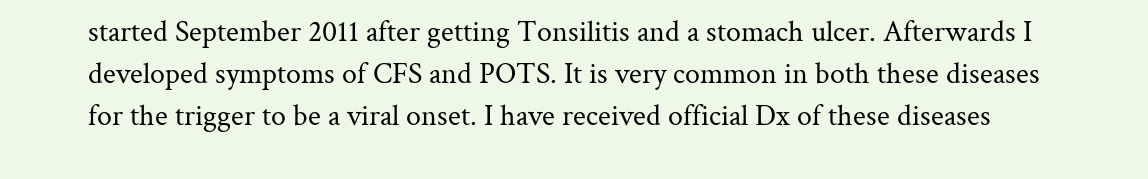started September 2011 after getting Tonsilitis and a stomach ulcer. Afterwards I developed symptoms of CFS and POTS. It is very common in both these diseases for the trigger to be a viral onset. I have received official Dx of these diseases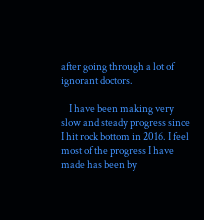after going through a lot of ignorant doctors.

    I have been making very slow and steady progress since I hit rock bottom in 2016. I feel most of the progress I have made has been by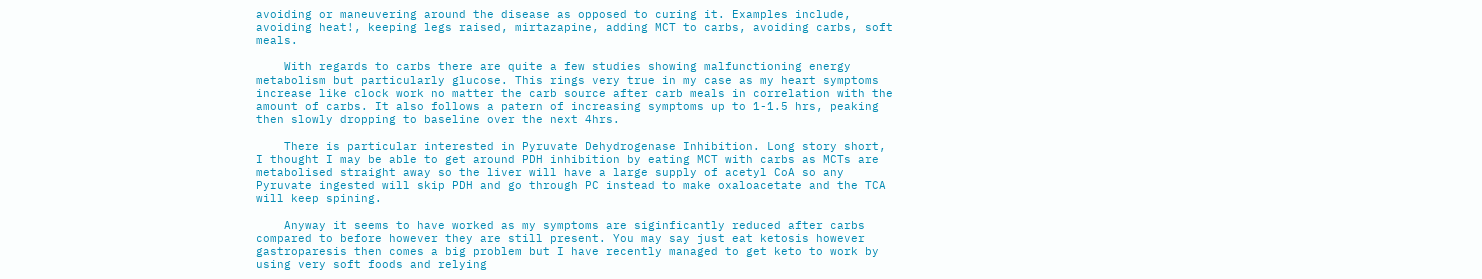avoiding or maneuvering around the disease as opposed to curing it. Examples include, avoiding heat!, keeping legs raised, mirtazapine, adding MCT to carbs, avoiding carbs, soft meals.

    With regards to carbs there are quite a few studies showing malfunctioning energy metabolism but particularly glucose. This rings very true in my case as my heart symptoms increase like clock work no matter the carb source after carb meals in correlation with the amount of carbs. It also follows a patern of increasing symptoms up to 1-1.5 hrs, peaking then slowly dropping to baseline over the next 4hrs.

    There is particular interested in Pyruvate Dehydrogenase Inhibition. Long story short, I thought I may be able to get around PDH inhibition by eating MCT with carbs as MCTs are metabolised straight away so the liver will have a large supply of acetyl CoA so any Pyruvate ingested will skip PDH and go through PC instead to make oxaloacetate and the TCA will keep spining.

    Anyway it seems to have worked as my symptoms are siginficantly reduced after carbs compared to before however they are still present. You may say just eat ketosis however gastroparesis then comes a big problem but I have recently managed to get keto to work by using very soft foods and relying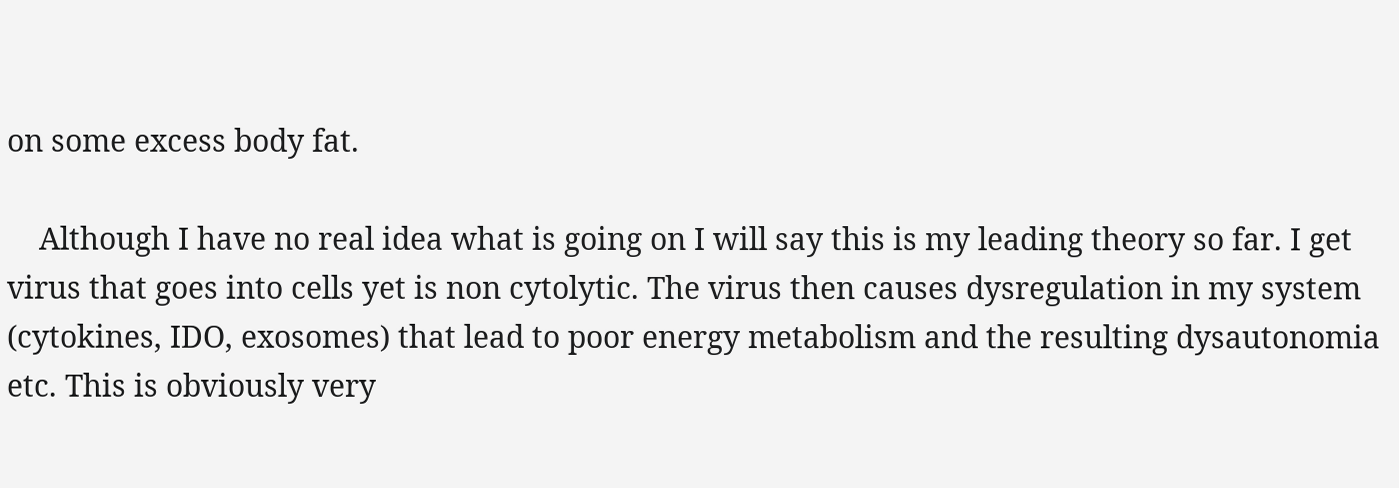on some excess body fat.

    Although I have no real idea what is going on I will say this is my leading theory so far. I get virus that goes into cells yet is non cytolytic. The virus then causes dysregulation in my system (cytokines, IDO, exosomes) that lead to poor energy metabolism and the resulting dysautonomia etc. This is obviously very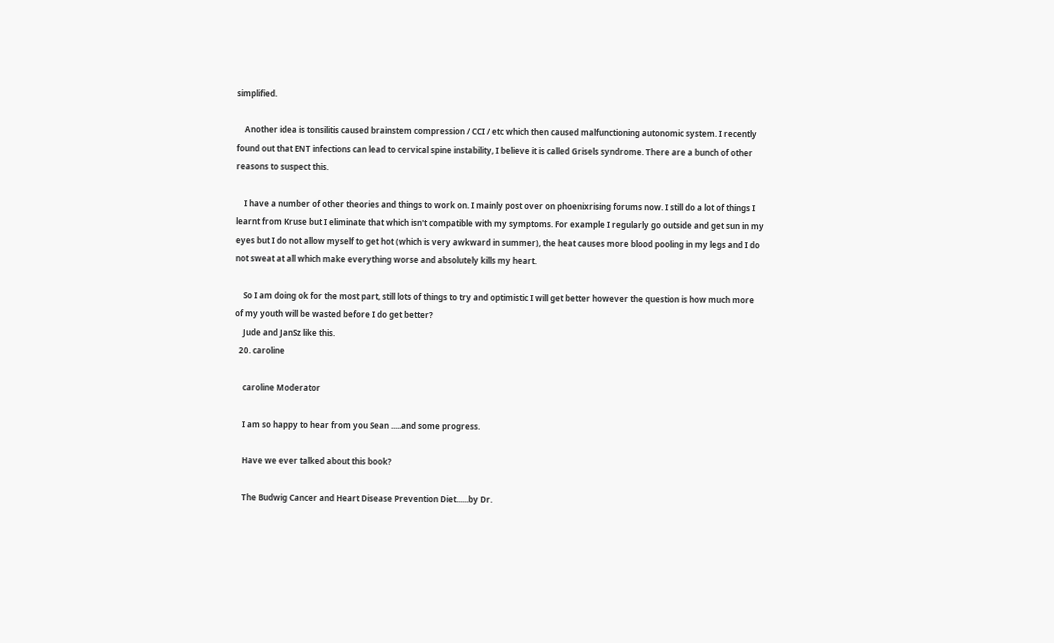simplified.

    Another idea is tonsilitis caused brainstem compression / CCI / etc which then caused malfunctioning autonomic system. I recently found out that ENT infections can lead to cervical spine instability, I believe it is called Grisels syndrome. There are a bunch of other reasons to suspect this.

    I have a number of other theories and things to work on. I mainly post over on phoenixrising forums now. I still do a lot of things I learnt from Kruse but I eliminate that which isn't compatible with my symptoms. For example I regularly go outside and get sun in my eyes but I do not allow myself to get hot (which is very awkward in summer), the heat causes more blood pooling in my legs and I do not sweat at all which make everything worse and absolutely kills my heart.

    So I am doing ok for the most part, still lots of things to try and optimistic I will get better however the question is how much more of my youth will be wasted before I do get better?
    Jude and JanSz like this.
  20. caroline

    caroline Moderator

    I am so happy to hear from you Sean .....and some progress.

    Have we ever talked about this book?

    The Budwig Cancer and Heart Disease Prevention Diet......by Dr.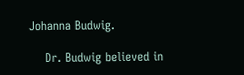Johanna Budwig.

    Dr. Budwig believed in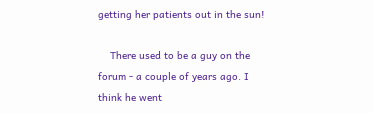getting her patients out in the sun!

    There used to be a guy on the forum - a couple of years ago. I think he went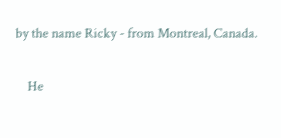by the name Ricky - from Montreal, Canada.

    He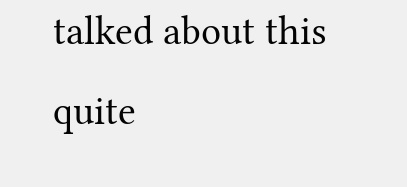talked about this quite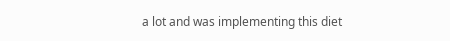a lot and was implementing this diet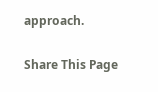approach.

Share This Page